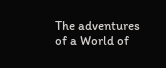The adventures of a World of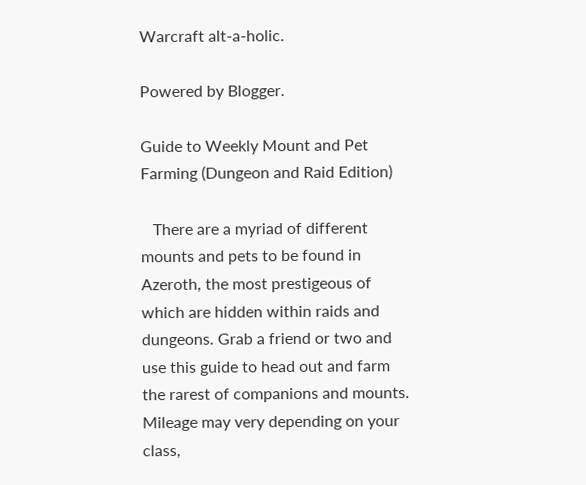Warcraft alt-a-holic.

Powered by Blogger.

Guide to Weekly Mount and Pet Farming (Dungeon and Raid Edition)

   There are a myriad of different mounts and pets to be found in Azeroth, the most prestigeous of which are hidden within raids and dungeons. Grab a friend or two and use this guide to head out and farm the rarest of companions and mounts. Mileage may very depending on your class,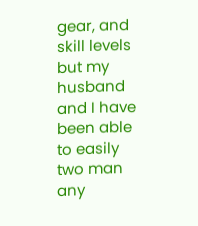gear, and skill levels but my husband and I have been able to easily two man any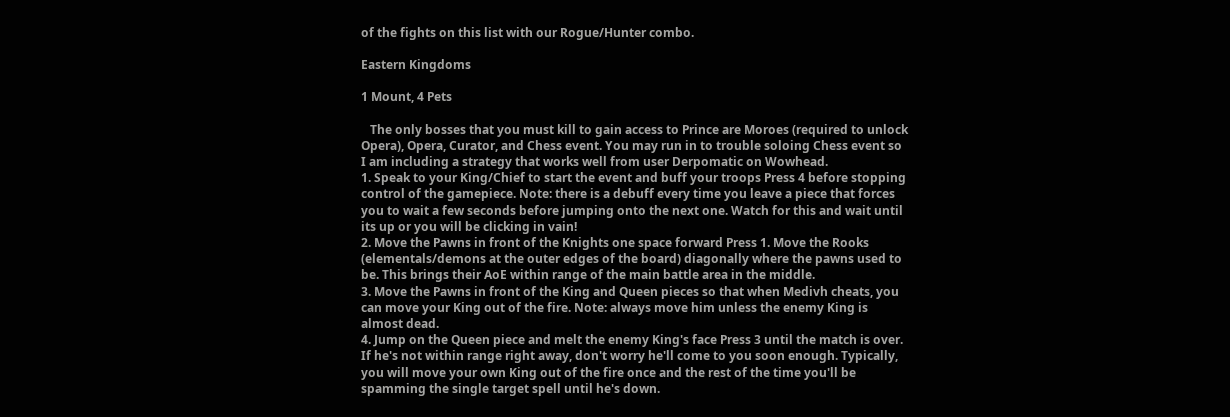of the fights on this list with our Rogue/Hunter combo.

Eastern Kingdoms

1 Mount, 4 Pets

   The only bosses that you must kill to gain access to Prince are Moroes (required to unlock Opera), Opera, Curator, and Chess event. You may run in to trouble soloing Chess event so I am including a strategy that works well from user Derpomatic on Wowhead.
1. Speak to your King/Chief to start the event and buff your troops Press 4 before stopping control of the gamepiece. Note: there is a debuff every time you leave a piece that forces you to wait a few seconds before jumping onto the next one. Watch for this and wait until its up or you will be clicking in vain!
2. Move the Pawns in front of the Knights one space forward Press 1. Move the Rooks (elementals/demons at the outer edges of the board) diagonally where the pawns used to be. This brings their AoE within range of the main battle area in the middle.
3. Move the Pawns in front of the King and Queen pieces so that when Medivh cheats, you can move your King out of the fire. Note: always move him unless the enemy King is almost dead.
4. Jump on the Queen piece and melt the enemy King's face Press 3 until the match is over. If he's not within range right away, don't worry he'll come to you soon enough. Typically, you will move your own King out of the fire once and the rest of the time you'll be spamming the single target spell until he's down.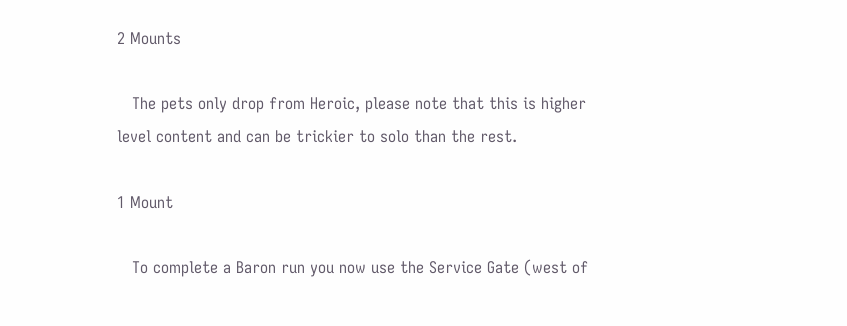2 Mounts

   The pets only drop from Heroic, please note that this is higher level content and can be trickier to solo than the rest.

1 Mount

   To complete a Baron run you now use the Service Gate (west of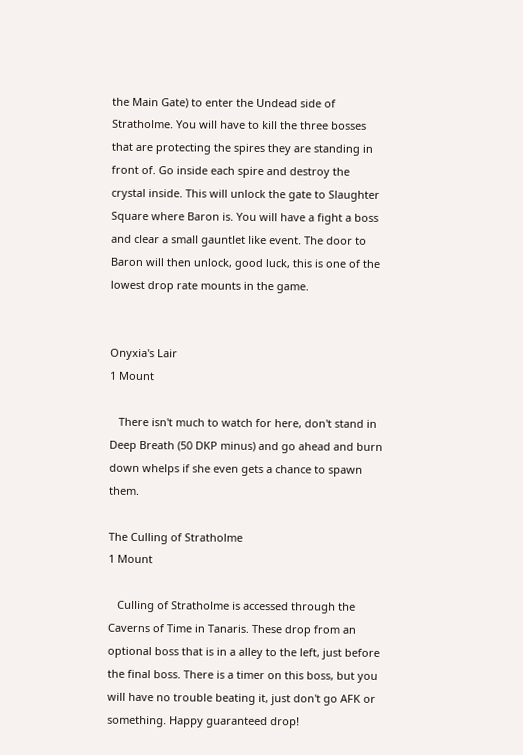the Main Gate) to enter the Undead side of Stratholme. You will have to kill the three bosses that are protecting the spires they are standing in front of. Go inside each spire and destroy the crystal inside. This will unlock the gate to Slaughter Square where Baron is. You will have a fight a boss and clear a small gauntlet like event. The door to Baron will then unlock, good luck, this is one of the lowest drop rate mounts in the game.


Onyxia's Lair
1 Mount

   There isn't much to watch for here, don't stand in Deep Breath (50 DKP minus) and go ahead and burn down whelps if she even gets a chance to spawn them.

The Culling of Stratholme
1 Mount

   Culling of Stratholme is accessed through the Caverns of Time in Tanaris. These drop from an optional boss that is in a alley to the left, just before the final boss. There is a timer on this boss, but you will have no trouble beating it, just don't go AFK or something. Happy guaranteed drop!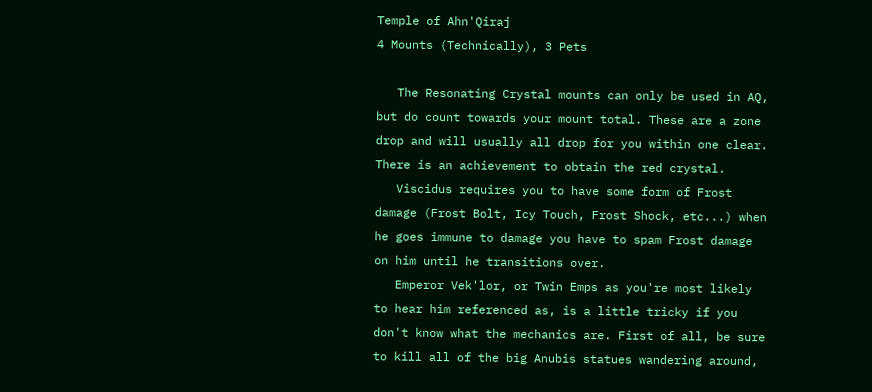Temple of Ahn'Qiraj
4 Mounts (Technically), 3 Pets

   The Resonating Crystal mounts can only be used in AQ, but do count towards your mount total. These are a zone drop and will usually all drop for you within one clear. There is an achievement to obtain the red crystal.
   Viscidus requires you to have some form of Frost damage (Frost Bolt, Icy Touch, Frost Shock, etc...) when he goes immune to damage you have to spam Frost damage on him until he transitions over.
   Emperor Vek'lor, or Twin Emps as you're most likely to hear him referenced as, is a little tricky if you don't know what the mechanics are. First of all, be sure to kill all of the big Anubis statues wandering around,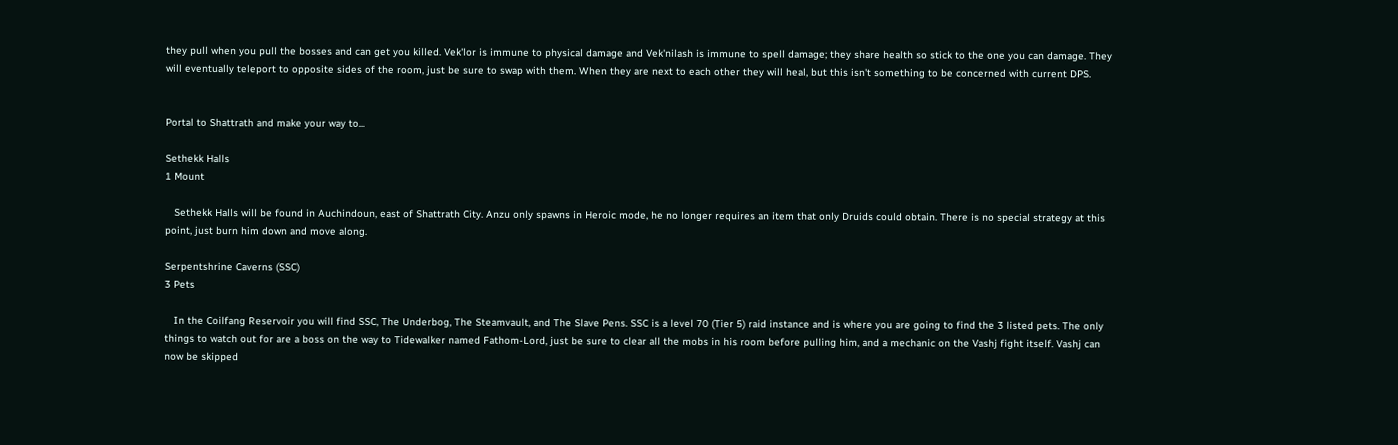they pull when you pull the bosses and can get you killed. Vek'lor is immune to physical damage and Vek'nilash is immune to spell damage; they share health so stick to the one you can damage. They will eventually teleport to opposite sides of the room, just be sure to swap with them. When they are next to each other they will heal, but this isn't something to be concerned with current DPS.


Portal to Shattrath and make your way to...

Sethekk Halls
1 Mount

   Sethekk Halls will be found in Auchindoun, east of Shattrath City. Anzu only spawns in Heroic mode, he no longer requires an item that only Druids could obtain. There is no special strategy at this point, just burn him down and move along.

Serpentshrine Caverns (SSC)
3 Pets

   In the Coilfang Reservoir you will find SSC, The Underbog, The Steamvault, and The Slave Pens. SSC is a level 70 (Tier 5) raid instance and is where you are going to find the 3 listed pets. The only things to watch out for are a boss on the way to Tidewalker named Fathom-Lord, just be sure to clear all the mobs in his room before pulling him, and a mechanic on the Vashj fight itself. Vashj can now be skipped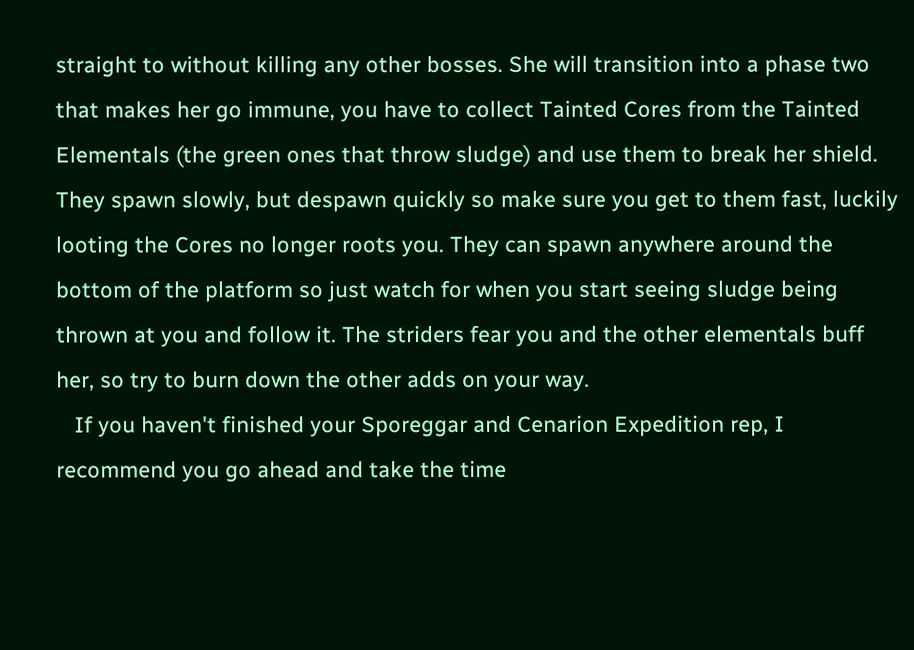straight to without killing any other bosses. She will transition into a phase two that makes her go immune, you have to collect Tainted Cores from the Tainted Elementals (the green ones that throw sludge) and use them to break her shield. They spawn slowly, but despawn quickly so make sure you get to them fast, luckily looting the Cores no longer roots you. They can spawn anywhere around the bottom of the platform so just watch for when you start seeing sludge being thrown at you and follow it. The striders fear you and the other elementals buff her, so try to burn down the other adds on your way.
   If you haven't finished your Sporeggar and Cenarion Expedition rep, I recommend you go ahead and take the time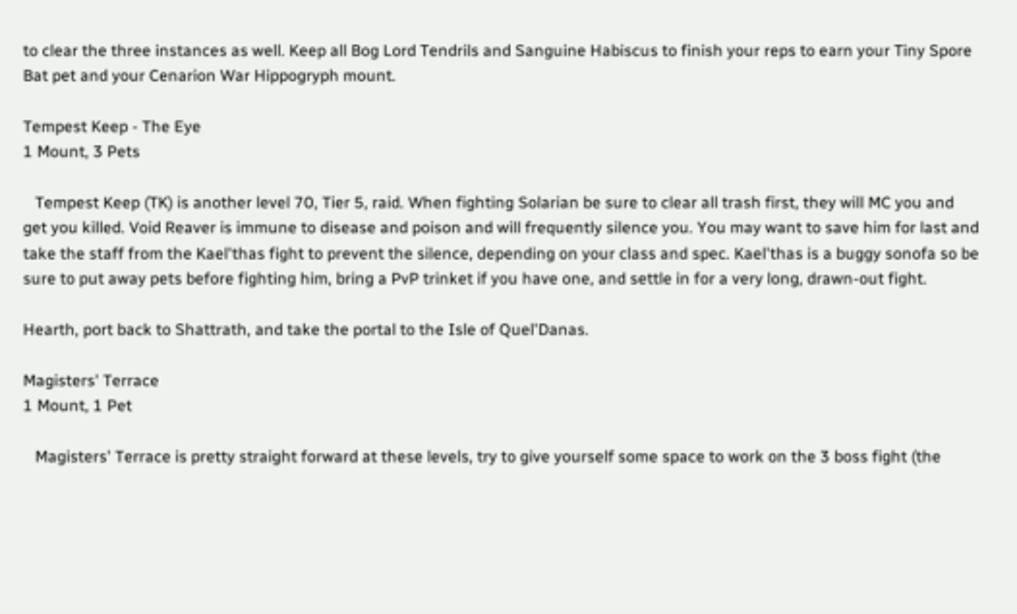to clear the three instances as well. Keep all Bog Lord Tendrils and Sanguine Habiscus to finish your reps to earn your Tiny Spore Bat pet and your Cenarion War Hippogryph mount.

Tempest Keep - The Eye
1 Mount, 3 Pets

   Tempest Keep (TK) is another level 70, Tier 5, raid. When fighting Solarian be sure to clear all trash first, they will MC you and get you killed. Void Reaver is immune to disease and poison and will frequently silence you. You may want to save him for last and take the staff from the Kael'thas fight to prevent the silence, depending on your class and spec. Kael'thas is a buggy sonofa so be sure to put away pets before fighting him, bring a PvP trinket if you have one, and settle in for a very long, drawn-out fight.

Hearth, port back to Shattrath, and take the portal to the Isle of Quel'Danas.

Magisters' Terrace
1 Mount, 1 Pet

   Magisters' Terrace is pretty straight forward at these levels, try to give yourself some space to work on the 3 boss fight (the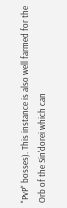"PvP" bosses). This instance is also well farmed for the Orb of the Sin'dorei which can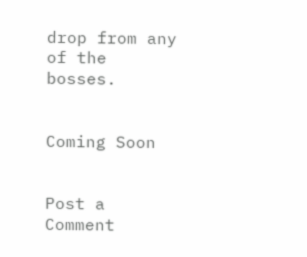drop from any of the bosses.


Coming Soon


Post a Comment